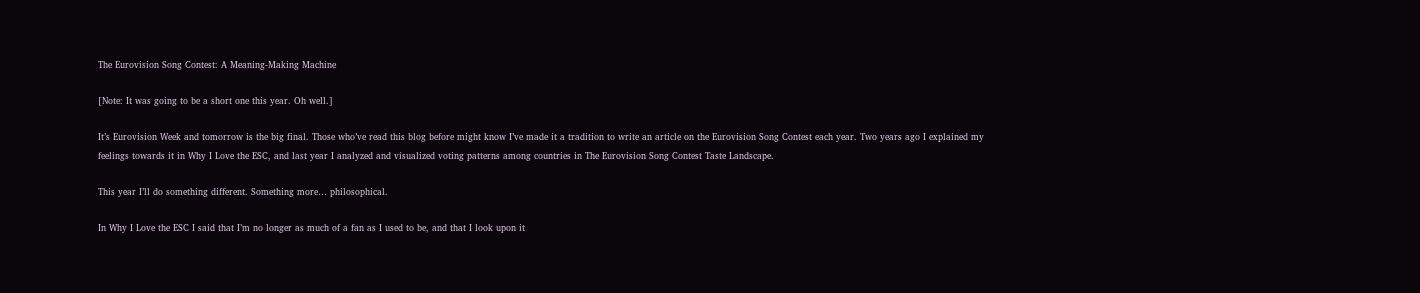The Eurovision Song Contest: A Meaning-Making Machine

[Note: It was going to be a short one this year. Oh well.]

It’s Eurovision Week and tomorrow is the big final. Those who’ve read this blog before might know I’ve made it a tradition to write an article on the Eurovision Song Contest each year. Two years ago I explained my feelings towards it in Why I Love the ESC, and last year I analyzed and visualized voting patterns among countries in The Eurovision Song Contest Taste Landscape.

This year I’ll do something different. Something more… philosophical.

In Why I Love the ESC I said that I’m no longer as much of a fan as I used to be, and that I look upon it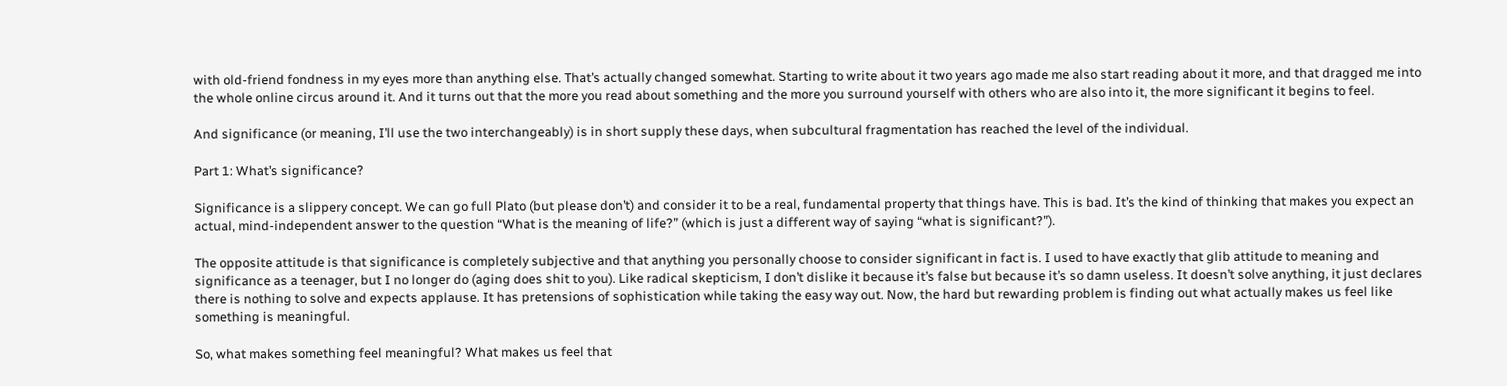with old-friend fondness in my eyes more than anything else. That’s actually changed somewhat. Starting to write about it two years ago made me also start reading about it more, and that dragged me into the whole online circus around it. And it turns out that the more you read about something and the more you surround yourself with others who are also into it, the more significant it begins to feel.

And significance (or meaning, I’ll use the two interchangeably) is in short supply these days, when subcultural fragmentation has reached the level of the individual.

Part 1: What’s significance?

Significance is a slippery concept. We can go full Plato (but please don’t) and consider it to be a real, fundamental property that things have. This is bad. It’s the kind of thinking that makes you expect an actual, mind-independent answer to the question “What is the meaning of life?” (which is just a different way of saying “what is significant?”).

The opposite attitude is that significance is completely subjective and that anything you personally choose to consider significant in fact is. I used to have exactly that glib attitude to meaning and significance as a teenager, but I no longer do (aging does shit to you). Like radical skepticism, I don’t dislike it because it’s false but because it’s so damn useless. It doesn’t solve anything, it just declares there is nothing to solve and expects applause. It has pretensions of sophistication while taking the easy way out. Now, the hard but rewarding problem is finding out what actually makes us feel like something is meaningful.

So, what makes something feel meaningful? What makes us feel that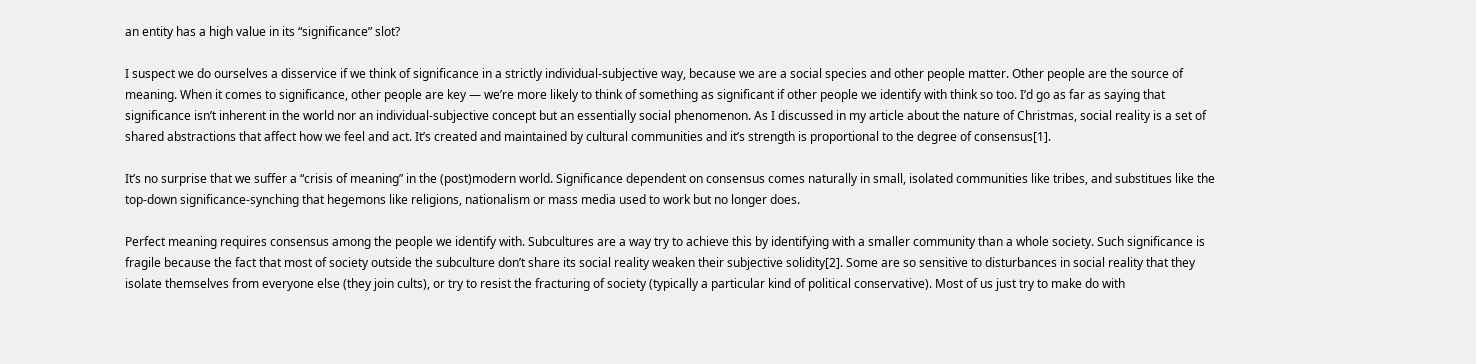an entity has a high value in its “significance” slot?

I suspect we do ourselves a disservice if we think of significance in a strictly individual-subjective way, because we are a social species and other people matter. Other people are the source of meaning. When it comes to significance, other people are key — we’re more likely to think of something as significant if other people we identify with think so too. I’d go as far as saying that significance isn’t inherent in the world nor an individual-subjective concept but an essentially social phenomenon. As I discussed in my article about the nature of Christmas, social reality is a set of shared abstractions that affect how we feel and act. It’s created and maintained by cultural communities and it’s strength is proportional to the degree of consensus[1].

It’s no surprise that we suffer a “crisis of meaning” in the (post)modern world. Significance dependent on consensus comes naturally in small, isolated communities like tribes, and substitues like the top-down significance-synching that hegemons like religions, nationalism or mass media used to work but no longer does.

Perfect meaning requires consensus among the people we identify with. Subcultures are a way try to achieve this by identifying with a smaller community than a whole society. Such significance is fragile because the fact that most of society outside the subculture don’t share its social reality weaken their subjective solidity[2]. Some are so sensitive to disturbances in social reality that they isolate themselves from everyone else (they join cults), or try to resist the fracturing of society (typically a particular kind of political conservative). Most of us just try to make do with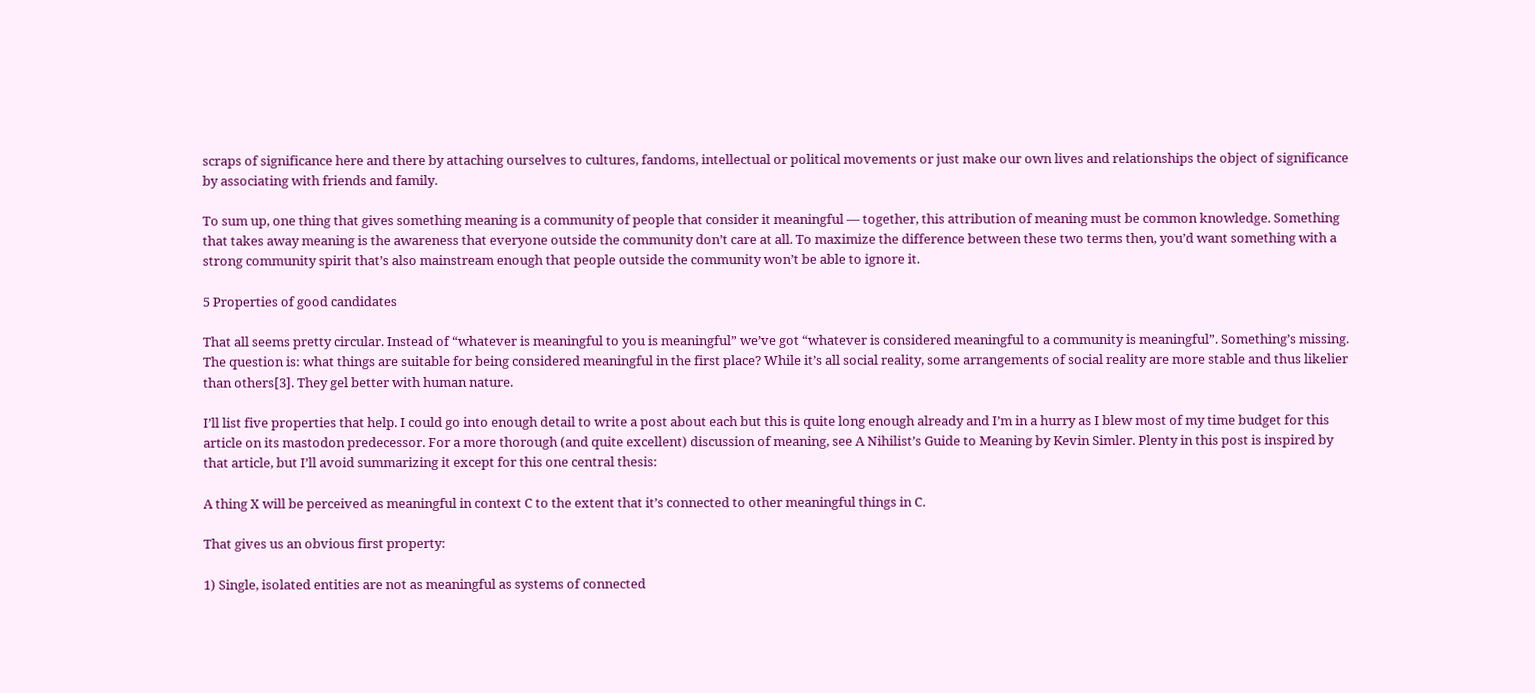scraps of significance here and there by attaching ourselves to cultures, fandoms, intellectual or political movements or just make our own lives and relationships the object of significance by associating with friends and family.

To sum up, one thing that gives something meaning is a community of people that consider it meaningful — together, this attribution of meaning must be common knowledge. Something that takes away meaning is the awareness that everyone outside the community don’t care at all. To maximize the difference between these two terms then, you’d want something with a strong community spirit that’s also mainstream enough that people outside the community won’t be able to ignore it.

5 Properties of good candidates

That all seems pretty circular. Instead of “whatever is meaningful to you is meaningful” we’ve got “whatever is considered meaningful to a community is meaningful”. Something’s missing. The question is: what things are suitable for being considered meaningful in the first place? While it’s all social reality, some arrangements of social reality are more stable and thus likelier than others[3]. They gel better with human nature.

I’ll list five properties that help. I could go into enough detail to write a post about each but this is quite long enough already and I’m in a hurry as I blew most of my time budget for this article on its mastodon predecessor. For a more thorough (and quite excellent) discussion of meaning, see A Nihilist’s Guide to Meaning by Kevin Simler. Plenty in this post is inspired by that article, but I’ll avoid summarizing it except for this one central thesis:

A thing X will be perceived as meaningful in context C to the extent that it’s connected to other meaningful things in C.

That gives us an obvious first property:

1) Single, isolated entities are not as meaningful as systems of connected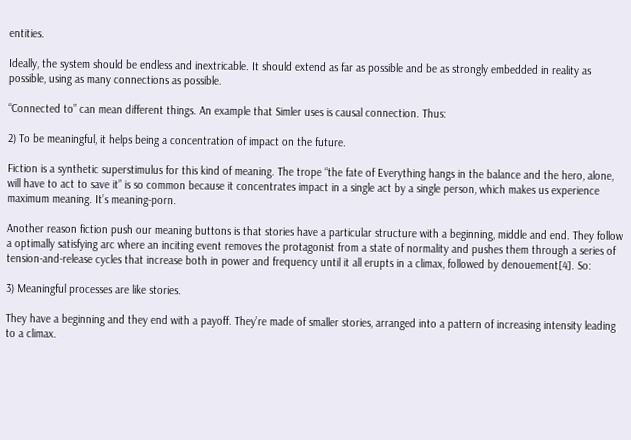entities.

Ideally, the system should be endless and inextricable. It should extend as far as possible and be as strongly embedded in reality as possible, using as many connections as possible.

“Connected to” can mean different things. An example that Simler uses is causal connection. Thus:

2) To be meaningful, it helps being a concentration of impact on the future.

Fiction is a synthetic superstimulus for this kind of meaning. The trope “the fate of Everything hangs in the balance and the hero, alone, will have to act to save it” is so common because it concentrates impact in a single act by a single person, which makes us experience maximum meaning. It’s meaning-porn.

Another reason fiction push our meaning buttons is that stories have a particular structure with a beginning, middle and end. They follow a optimally satisfying arc where an inciting event removes the protagonist from a state of normality and pushes them through a series of tension-and-release cycles that increase both in power and frequency until it all erupts in a climax, followed by denouement[4]. So:

3) Meaningful processes are like stories.

They have a beginning and they end with a payoff. They’re made of smaller stories, arranged into a pattern of increasing intensity leading to a climax.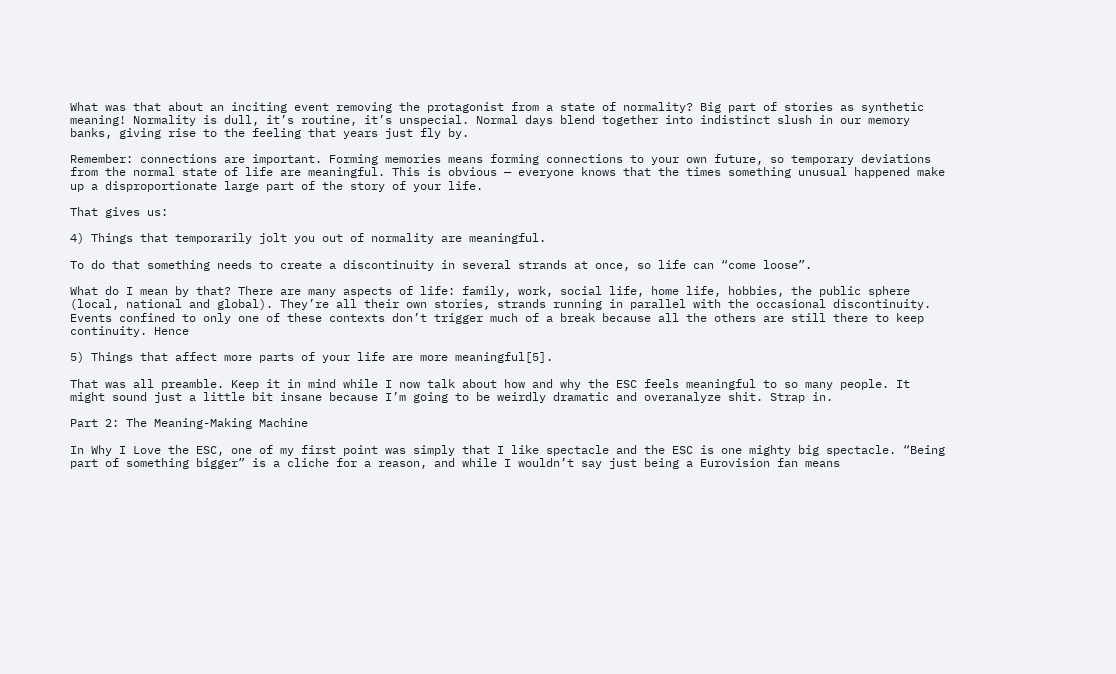What was that about an inciting event removing the protagonist from a state of normality? Big part of stories as synthetic meaning! Normality is dull, it’s routine, it’s unspecial. Normal days blend together into indistinct slush in our memory banks, giving rise to the feeling that years just fly by.

Remember: connections are important. Forming memories means forming connections to your own future, so temporary deviations from the normal state of life are meaningful. This is obvious — everyone knows that the times something unusual happened make up a disproportionate large part of the story of your life.

That gives us:

4) Things that temporarily jolt you out of normality are meaningful.

To do that something needs to create a discontinuity in several strands at once, so life can “come loose”.

What do I mean by that? There are many aspects of life: family, work, social life, home life, hobbies, the public sphere (local, national and global). They’re all their own stories, strands running in parallel with the occasional discontinuity. Events confined to only one of these contexts don’t trigger much of a break because all the others are still there to keep continuity. Hence

5) Things that affect more parts of your life are more meaningful[5].

That was all preamble. Keep it in mind while I now talk about how and why the ESC feels meaningful to so many people. It might sound just a little bit insane because I’m going to be weirdly dramatic and overanalyze shit. Strap in.

Part 2: The Meaning-Making Machine

In Why I Love the ESC, one of my first point was simply that I like spectacle and the ESC is one mighty big spectacle. “Being part of something bigger” is a cliche for a reason, and while I wouldn’t say just being a Eurovision fan means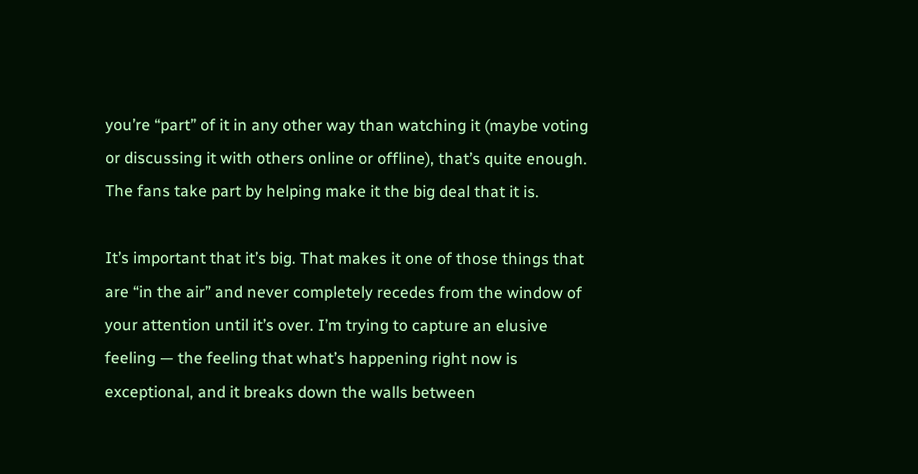you’re “part” of it in any other way than watching it (maybe voting or discussing it with others online or offline), that’s quite enough. The fans take part by helping make it the big deal that it is.

It’s important that it’s big. That makes it one of those things that are “in the air” and never completely recedes from the window of your attention until it’s over. I’m trying to capture an elusive feeling — the feeling that what’s happening right now is exceptional, and it breaks down the walls between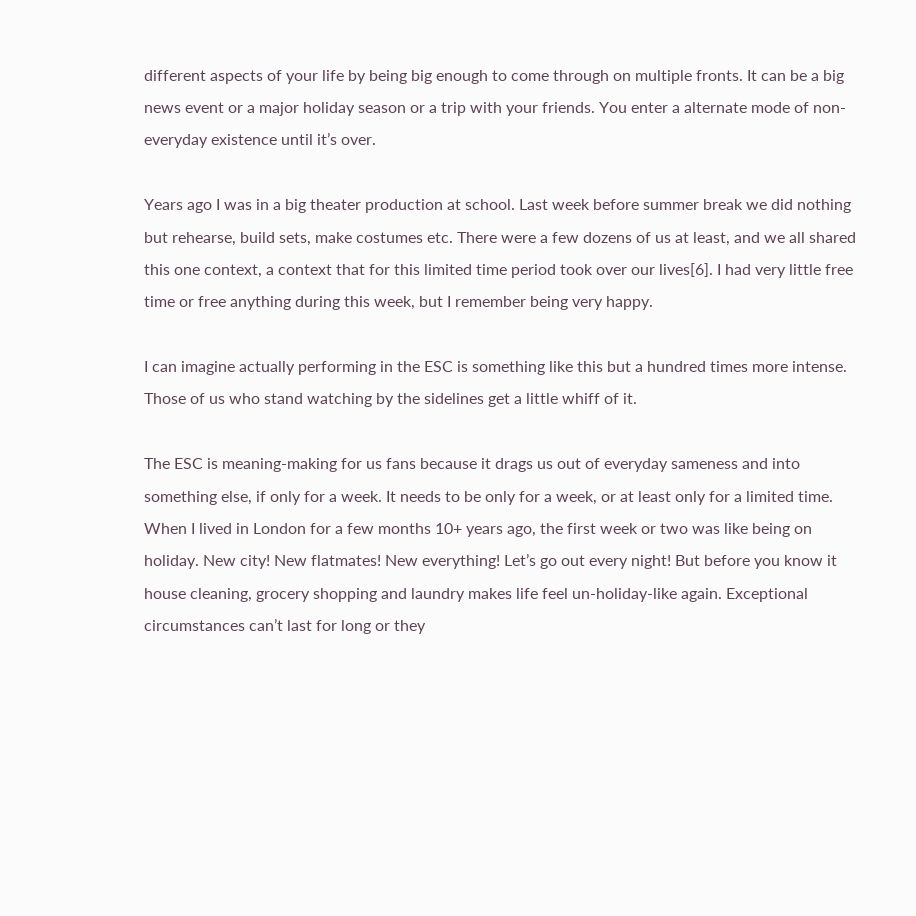different aspects of your life by being big enough to come through on multiple fronts. It can be a big news event or a major holiday season or a trip with your friends. You enter a alternate mode of non-everyday existence until it’s over.

Years ago I was in a big theater production at school. Last week before summer break we did nothing but rehearse, build sets, make costumes etc. There were a few dozens of us at least, and we all shared this one context, a context that for this limited time period took over our lives[6]. I had very little free time or free anything during this week, but I remember being very happy.

I can imagine actually performing in the ESC is something like this but a hundred times more intense. Those of us who stand watching by the sidelines get a little whiff of it.

The ESC is meaning-making for us fans because it drags us out of everyday sameness and into something else, if only for a week. It needs to be only for a week, or at least only for a limited time. When I lived in London for a few months 10+ years ago, the first week or two was like being on holiday. New city! New flatmates! New everything! Let’s go out every night! But before you know it house cleaning, grocery shopping and laundry makes life feel un-holiday-like again. Exceptional circumstances can’t last for long or they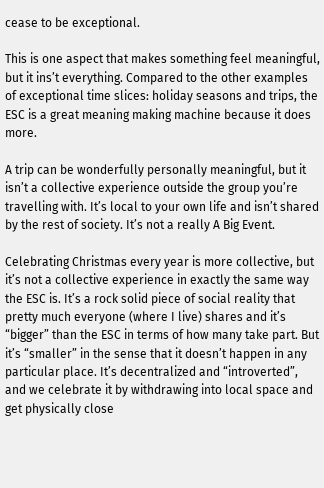cease to be exceptional.

This is one aspect that makes something feel meaningful, but it ins’t everything. Compared to the other examples of exceptional time slices: holiday seasons and trips, the ESC is a great meaning making machine because it does more.

A trip can be wonderfully personally meaningful, but it isn’t a collective experience outside the group you’re travelling with. It’s local to your own life and isn’t shared by the rest of society. It’s not a really A Big Event.

Celebrating Christmas every year is more collective, but it’s not a collective experience in exactly the same way the ESC is. It’s a rock solid piece of social reality that pretty much everyone (where I live) shares and it’s “bigger” than the ESC in terms of how many take part. But it’s “smaller” in the sense that it doesn’t happen in any particular place. It’s decentralized and “introverted”, and we celebrate it by withdrawing into local space and get physically close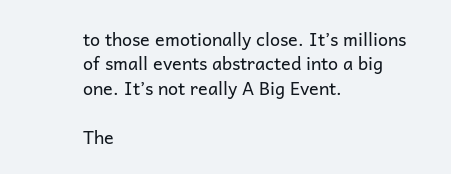to those emotionally close. It’s millions of small events abstracted into a big one. It’s not really A Big Event.

The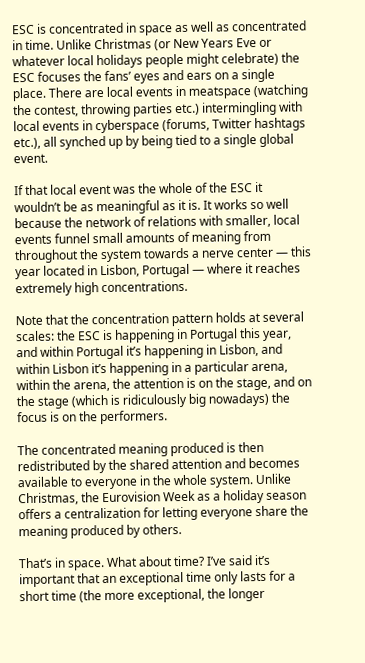ESC is concentrated in space as well as concentrated in time. Unlike Christmas (or New Years Eve or whatever local holidays people might celebrate) the ESC focuses the fans’ eyes and ears on a single place. There are local events in meatspace (watching the contest, throwing parties etc.) intermingling with local events in cyberspace (forums, Twitter hashtags etc.), all synched up by being tied to a single global event.

If that local event was the whole of the ESC it wouldn’t be as meaningful as it is. It works so well because the network of relations with smaller, local events funnel small amounts of meaning from throughout the system towards a nerve center — this year located in Lisbon, Portugal — where it reaches extremely high concentrations.

Note that the concentration pattern holds at several scales: the ESC is happening in Portugal this year, and within Portugal it’s happening in Lisbon, and within Lisbon it’s happening in a particular arena, within the arena, the attention is on the stage, and on the stage (which is ridiculously big nowadays) the focus is on the performers.

The concentrated meaning produced is then redistributed by the shared attention and becomes available to everyone in the whole system. Unlike Christmas, the Eurovision Week as a holiday season offers a centralization for letting everyone share the meaning produced by others.

That’s in space. What about time? I’ve said it’s important that an exceptional time only lasts for a short time (the more exceptional, the longer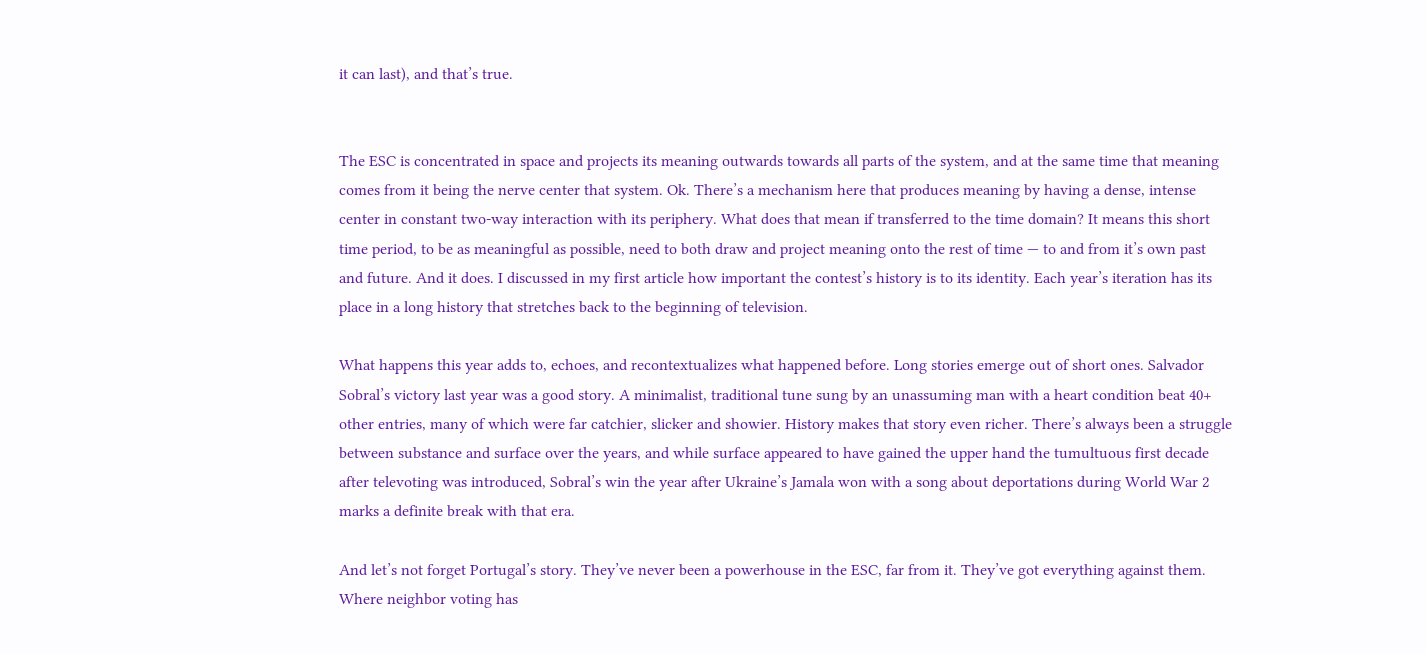it can last), and that’s true.


The ESC is concentrated in space and projects its meaning outwards towards all parts of the system, and at the same time that meaning comes from it being the nerve center that system. Ok. There’s a mechanism here that produces meaning by having a dense, intense center in constant two-way interaction with its periphery. What does that mean if transferred to the time domain? It means this short time period, to be as meaningful as possible, need to both draw and project meaning onto the rest of time — to and from it’s own past and future. And it does. I discussed in my first article how important the contest’s history is to its identity. Each year’s iteration has its place in a long history that stretches back to the beginning of television.

What happens this year adds to, echoes, and recontextualizes what happened before. Long stories emerge out of short ones. Salvador Sobral’s victory last year was a good story. A minimalist, traditional tune sung by an unassuming man with a heart condition beat 40+ other entries, many of which were far catchier, slicker and showier. History makes that story even richer. There’s always been a struggle between substance and surface over the years, and while surface appeared to have gained the upper hand the tumultuous first decade after televoting was introduced, Sobral’s win the year after Ukraine’s Jamala won with a song about deportations during World War 2 marks a definite break with that era.

And let’s not forget Portugal’s story. They’ve never been a powerhouse in the ESC, far from it. They’ve got everything against them. Where neighbor voting has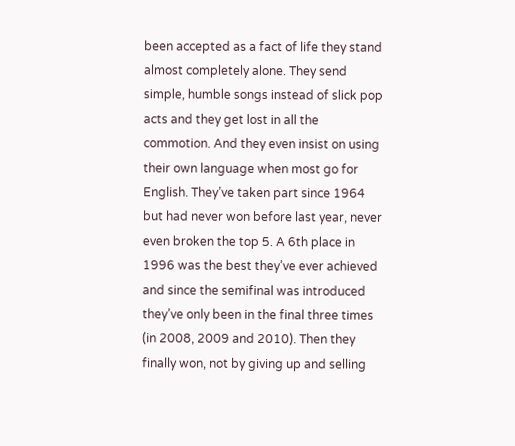been accepted as a fact of life they stand almost completely alone. They send simple, humble songs instead of slick pop acts and they get lost in all the commotion. And they even insist on using their own language when most go for English. They’ve taken part since 1964 but had never won before last year, never even broken the top 5. A 6th place in 1996 was the best they’ve ever achieved and since the semifinal was introduced they’ve only been in the final three times (in 2008, 2009 and 2010). Then they finally won, not by giving up and selling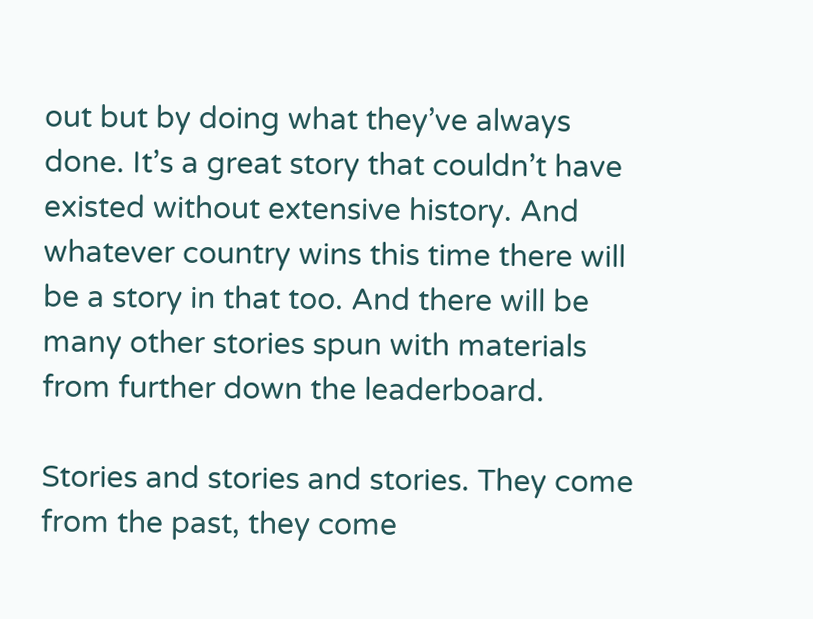out but by doing what they’ve always done. It’s a great story that couldn’t have existed without extensive history. And whatever country wins this time there will be a story in that too. And there will be many other stories spun with materials from further down the leaderboard.

Stories and stories and stories. They come from the past, they come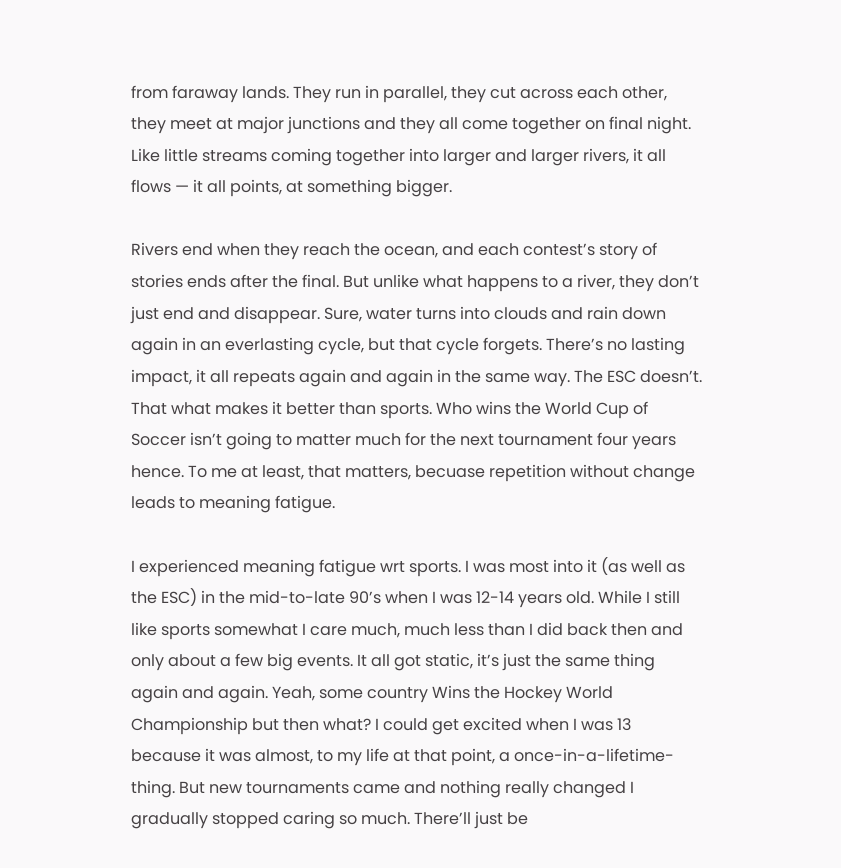from faraway lands. They run in parallel, they cut across each other, they meet at major junctions and they all come together on final night. Like little streams coming together into larger and larger rivers, it all flows — it all points, at something bigger.

Rivers end when they reach the ocean, and each contest’s story of stories ends after the final. But unlike what happens to a river, they don’t just end and disappear. Sure, water turns into clouds and rain down again in an everlasting cycle, but that cycle forgets. There’s no lasting impact, it all repeats again and again in the same way. The ESC doesn’t. That what makes it better than sports. Who wins the World Cup of Soccer isn’t going to matter much for the next tournament four years hence. To me at least, that matters, becuase repetition without change leads to meaning fatigue.

I experienced meaning fatigue wrt sports. I was most into it (as well as the ESC) in the mid-to-late 90’s when I was 12-14 years old. While I still like sports somewhat I care much, much less than I did back then and only about a few big events. It all got static, it’s just the same thing again and again. Yeah, some country Wins the Hockey World Championship but then what? I could get excited when I was 13 because it was almost, to my life at that point, a once-in-a-lifetime-thing. But new tournaments came and nothing really changed I gradually stopped caring so much. There’ll just be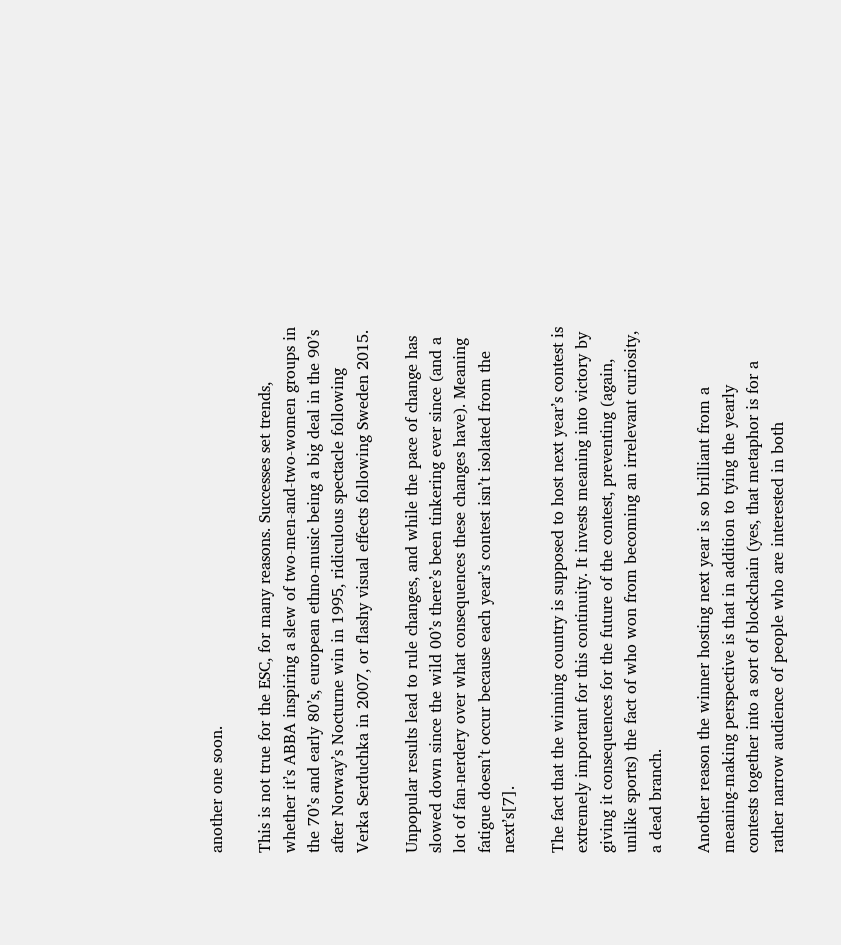another one soon.

This is not true for the ESC, for many reasons. Successes set trends, whether it’s ABBA inspiring a slew of two-men-and-two-women groups in the 70’s and early 80’s, european ethno-music being a big deal in the 90’s after Norway’s Nocturne win in 1995, ridiculous spectacle following Verka Serduchka in 2007, or flashy visual effects following Sweden 2015.

Unpopular results lead to rule changes, and while the pace of change has slowed down since the wild 00’s there’s been tinkering ever since (and a lot of fan-nerdery over what consequences these changes have). Meaning fatigue doesn’t occur because each year’s contest isn’t isolated from the next’s[7].

The fact that the winning country is supposed to host next year’s contest is extremely important for this continuity. It invests meaning into victory by giving it consequences for the future of the contest, preventing (again, unlike sports) the fact of who won from becoming an irrelevant curiosity, a dead branch.

Another reason the winner hosting next year is so brilliant from a meaning-making perspective is that in addition to tying the yearly contests together into a sort of blockchain (yes, that metaphor is for a rather narrow audience of people who are interested in both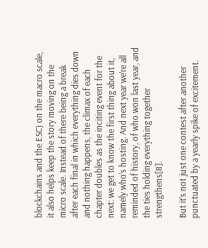blockchains and the ESC) on the macro scale, it also helps keep the story moving on the micro scale. Instead of there being a break after each final in which everything dies down and nothing happens, the climax of each chapter doubles as the inciting event for the next: we get to know the first thing about it, namely who’s hosting. And next year we’re all reminded of history, of who won last year, and the ties holding everything together strengthens[8].

But it’s not just one contest after another punctuated by a yearly spike of excitement.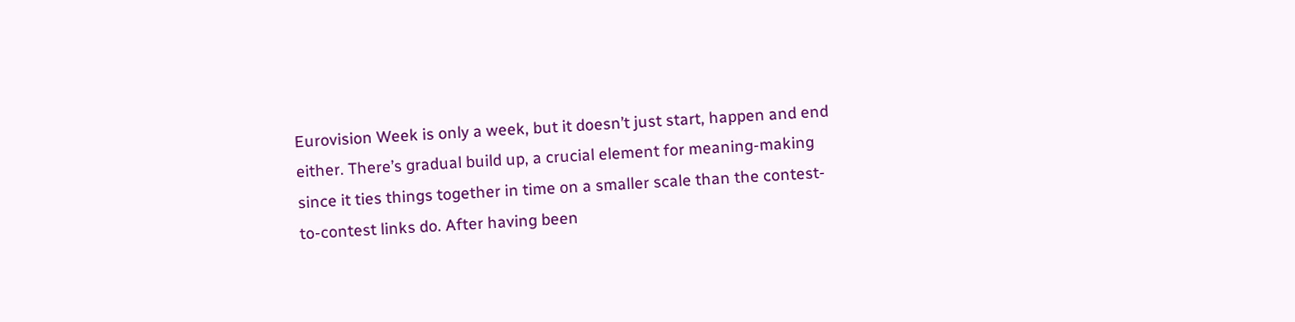Eurovision Week is only a week, but it doesn’t just start, happen and end either. There’s gradual build up, a crucial element for meaning-making since it ties things together in time on a smaller scale than the contest-to-contest links do. After having been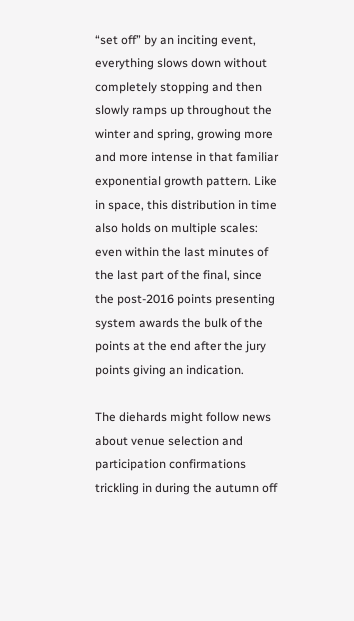“set off” by an inciting event, everything slows down without completely stopping and then slowly ramps up throughout the winter and spring, growing more and more intense in that familiar exponential growth pattern. Like in space, this distribution in time also holds on multiple scales: even within the last minutes of the last part of the final, since the post-2016 points presenting system awards the bulk of the points at the end after the jury points giving an indication.

The diehards might follow news about venue selection and participation confirmations trickling in during the autumn off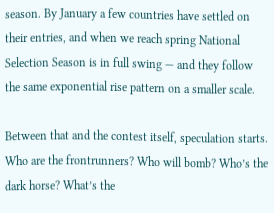season. By January a few countries have settled on their entries, and when we reach spring National Selection Season is in full swing — and they follow the same exponential rise pattern on a smaller scale.

Between that and the contest itself, speculation starts. Who are the frontrunners? Who will bomb? Who’s the dark horse? What’s the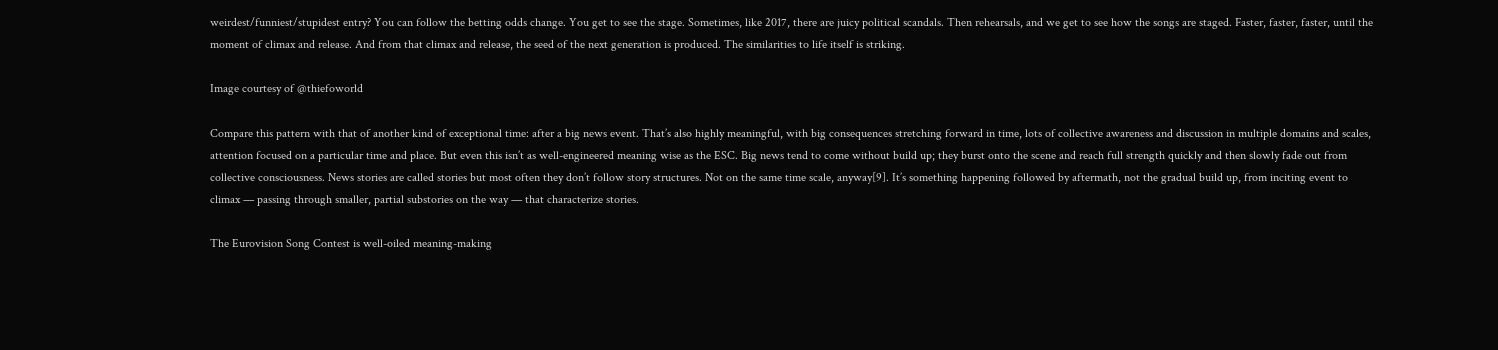weirdest/funniest/stupidest entry? You can follow the betting odds change. You get to see the stage. Sometimes, like 2017, there are juicy political scandals. Then rehearsals, and we get to see how the songs are staged. Faster, faster, faster, until the moment of climax and release. And from that climax and release, the seed of the next generation is produced. The similarities to life itself is striking.

Image courtesy of @thiefoworld

Compare this pattern with that of another kind of exceptional time: after a big news event. That’s also highly meaningful, with big consequences stretching forward in time, lots of collective awareness and discussion in multiple domains and scales, attention focused on a particular time and place. But even this isn’t as well-engineered meaning wise as the ESC. Big news tend to come without build up; they burst onto the scene and reach full strength quickly and then slowly fade out from collective consciousness. News stories are called stories but most often they don’t follow story structures. Not on the same time scale, anyway[9]. It’s something happening followed by aftermath, not the gradual build up, from inciting event to climax — passing through smaller, partial substories on the way — that characterize stories.

The Eurovision Song Contest is well-oiled meaning-making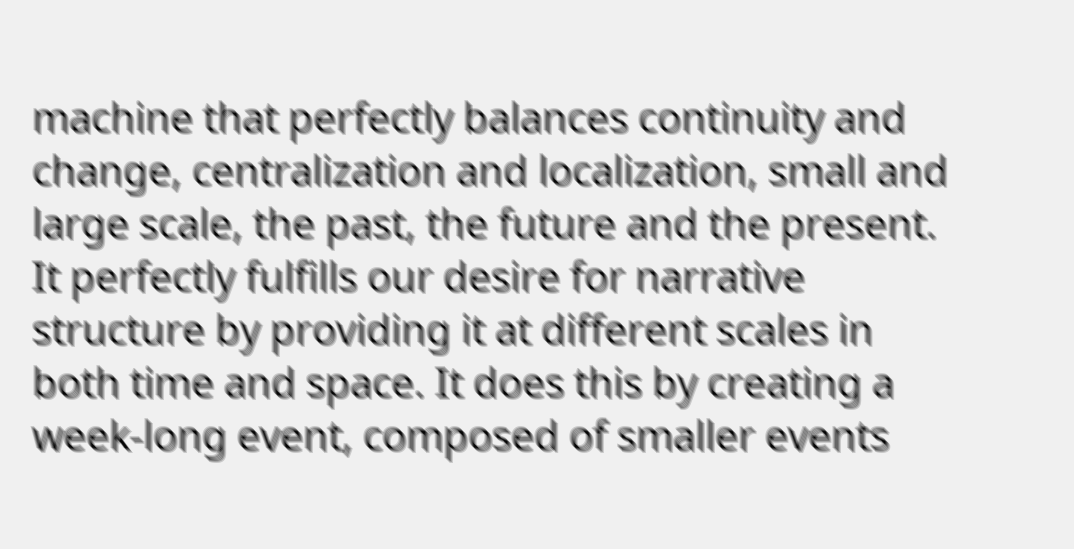machine that perfectly balances continuity and change, centralization and localization, small and large scale, the past, the future and the present. It perfectly fulfills our desire for narrative structure by providing it at different scales in both time and space. It does this by creating a week-long event, composed of smaller events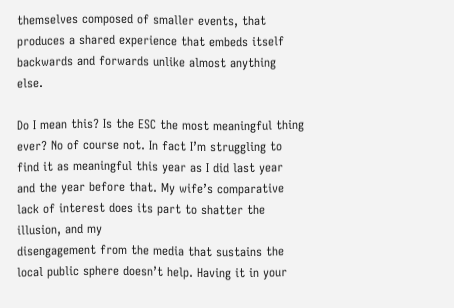themselves composed of smaller events, that produces a shared experience that embeds itself backwards and forwards unlike almost anything else.

Do I mean this? Is the ESC the most meaningful thing ever? No of course not. In fact I’m struggling to find it as meaningful this year as I did last year and the year before that. My wife’s comparative lack of interest does its part to shatter the illusion, and my
disengagement from the media that sustains the local public sphere doesn’t help. Having it in your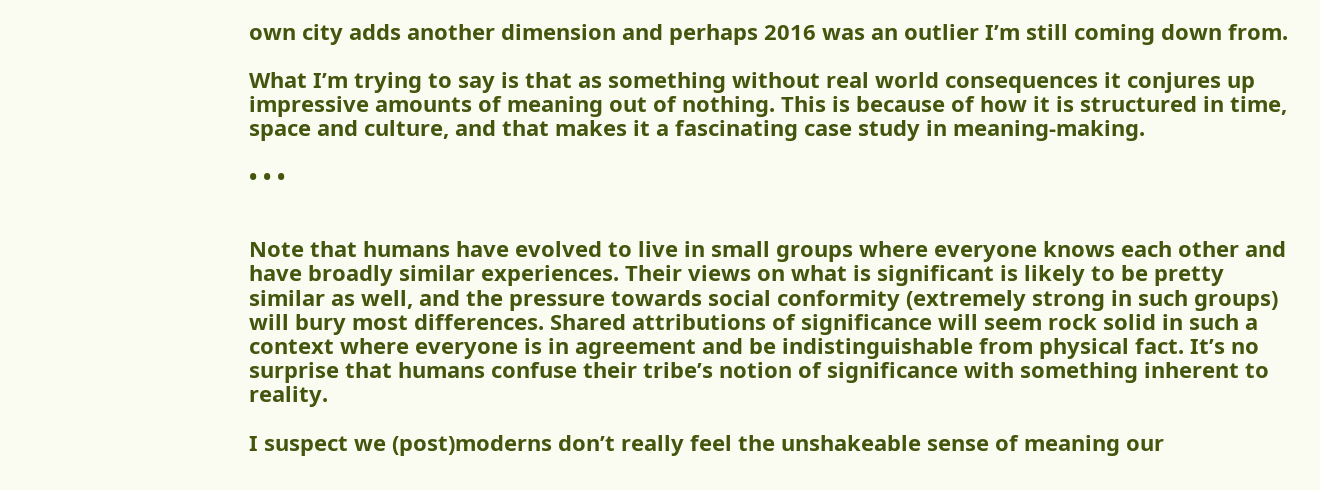own city adds another dimension and perhaps 2016 was an outlier I’m still coming down from.

What I’m trying to say is that as something without real world consequences it conjures up impressive amounts of meaning out of nothing. This is because of how it is structured in time, space and culture, and that makes it a fascinating case study in meaning-making.

• • •


Note that humans have evolved to live in small groups where everyone knows each other and have broadly similar experiences. Their views on what is significant is likely to be pretty similar as well, and the pressure towards social conformity (extremely strong in such groups) will bury most differences. Shared attributions of significance will seem rock solid in such a context where everyone is in agreement and be indistinguishable from physical fact. It’s no surprise that humans confuse their tribe’s notion of significance with something inherent to reality.

I suspect we (post)moderns don’t really feel the unshakeable sense of meaning our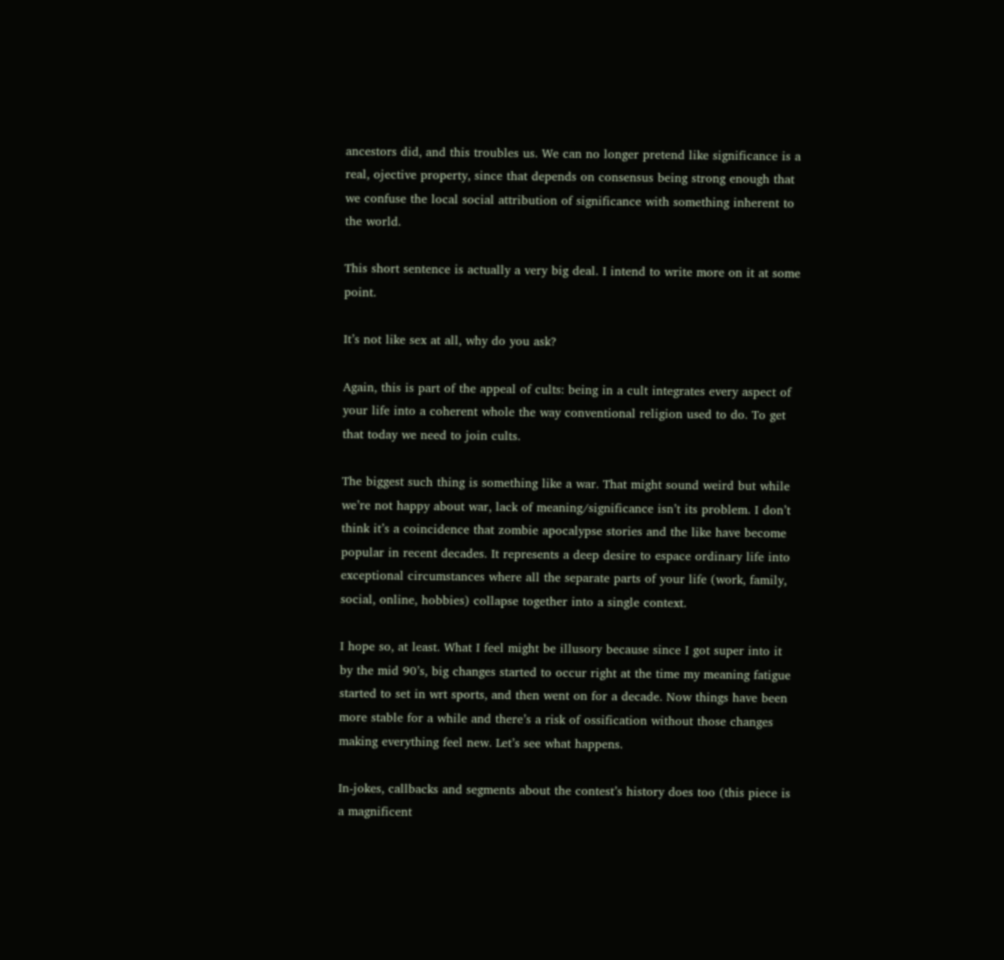ancestors did, and this troubles us. We can no longer pretend like significance is a real, ojective property, since that depends on consensus being strong enough that we confuse the local social attribution of significance with something inherent to the world.

This short sentence is actually a very big deal. I intend to write more on it at some point.

It’s not like sex at all, why do you ask?

Again, this is part of the appeal of cults: being in a cult integrates every aspect of your life into a coherent whole the way conventional religion used to do. To get that today we need to join cults.

The biggest such thing is something like a war. That might sound weird but while we’re not happy about war, lack of meaning/significance isn’t its problem. I don’t think it’s a coincidence that zombie apocalypse stories and the like have become popular in recent decades. It represents a deep desire to espace ordinary life into exceptional circumstances where all the separate parts of your life (work, family, social, online, hobbies) collapse together into a single context.

I hope so, at least. What I feel might be illusory because since I got super into it by the mid 90’s, big changes started to occur right at the time my meaning fatigue started to set in wrt sports, and then went on for a decade. Now things have been more stable for a while and there’s a risk of ossification without those changes making everything feel new. Let’s see what happens.

In-jokes, callbacks and segments about the contest’s history does too (this piece is a magnificent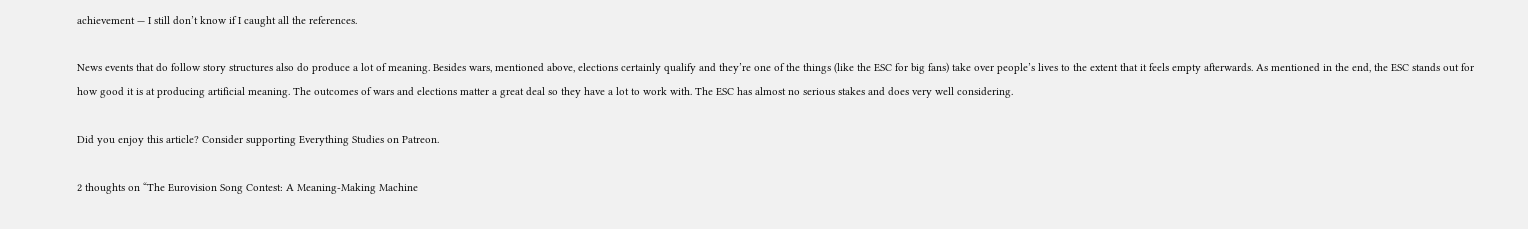achievement — I still don’t know if I caught all the references.

News events that do follow story structures also do produce a lot of meaning. Besides wars, mentioned above, elections certainly qualify and they’re one of the things (like the ESC for big fans) take over people’s lives to the extent that it feels empty afterwards. As mentioned in the end, the ESC stands out for how good it is at producing artificial meaning. The outcomes of wars and elections matter a great deal so they have a lot to work with. The ESC has almost no serious stakes and does very well considering.

Did you enjoy this article? Consider supporting Everything Studies on Patreon.

2 thoughts on “The Eurovision Song Contest: A Meaning-Making Machine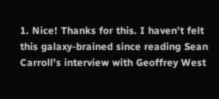1. Nice! Thanks for this. I haven’t felt this galaxy-brained since reading Sean Carroll’s interview with Geoffrey West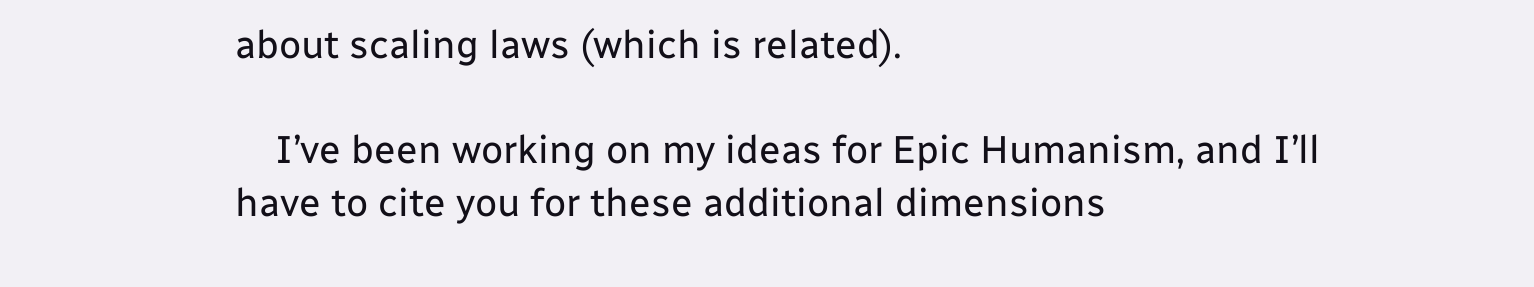about scaling laws (which is related).

    I’ve been working on my ideas for Epic Humanism, and I’ll have to cite you for these additional dimensions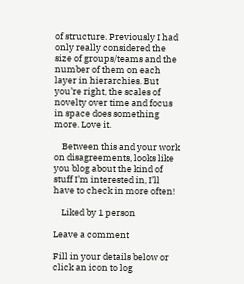of structure. Previously I had only really considered the size of groups/teams and the number of them on each layer in hierarchies. But you’re right, the scales of novelty over time and focus in space does something more. Love it.

    Between this and your work on disagreements, looks like you blog about the kind of stuff I’m interested in, I’ll have to check in more often!

    Liked by 1 person

Leave a comment

Fill in your details below or click an icon to log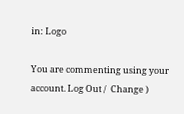in: Logo

You are commenting using your account. Log Out /  Change )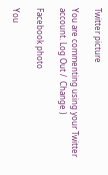Twitter picture

You are commenting using your Twitter account. Log Out /  Change )

Facebook photo

You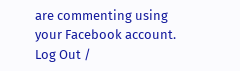are commenting using your Facebook account. Log Out /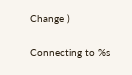Change )

Connecting to %s